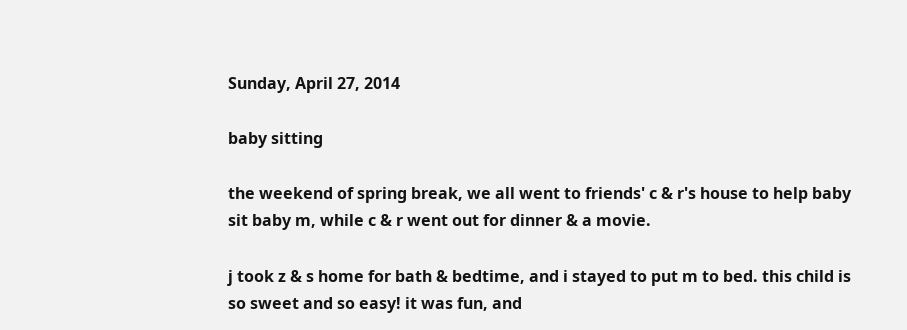Sunday, April 27, 2014

baby sitting

the weekend of spring break, we all went to friends' c & r's house to help baby sit baby m, while c & r went out for dinner & a movie.

j took z & s home for bath & bedtime, and i stayed to put m to bed. this child is so sweet and so easy! it was fun, and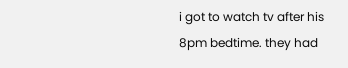i got to watch tv after his 8pm bedtime. they had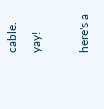cable. yay!

here's a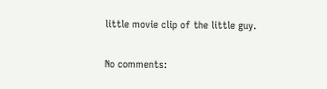little movie clip of the little guy.

No comments: